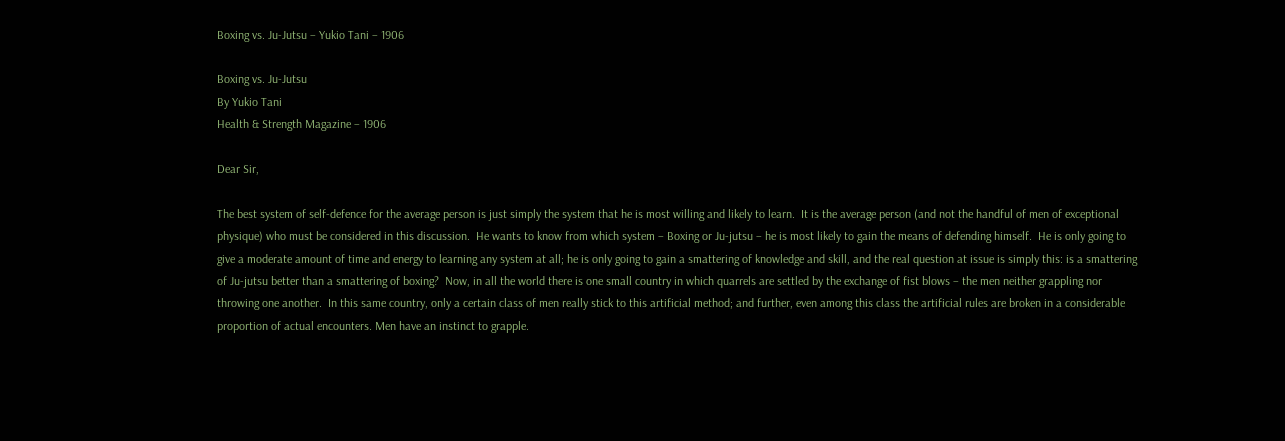Boxing vs. Ju-Jutsu – Yukio Tani – 1906

Boxing vs. Ju-Jutsu
By Yukio Tani
Health & Strength Magazine – 1906

Dear Sir,

The best system of self-defence for the average person is just simply the system that he is most willing and likely to learn.  It is the average person (and not the handful of men of exceptional physique) who must be considered in this discussion.  He wants to know from which system – Boxing or Ju-jutsu – he is most likely to gain the means of defending himself.  He is only going to give a moderate amount of time and energy to learning any system at all; he is only going to gain a smattering of knowledge and skill, and the real question at issue is simply this: is a smattering of Ju-jutsu better than a smattering of boxing?  Now, in all the world there is one small country in which quarrels are settled by the exchange of fist blows – the men neither grappling nor throwing one another.  In this same country, only a certain class of men really stick to this artificial method; and further, even among this class the artificial rules are broken in a considerable proportion of actual encounters. Men have an instinct to grapple.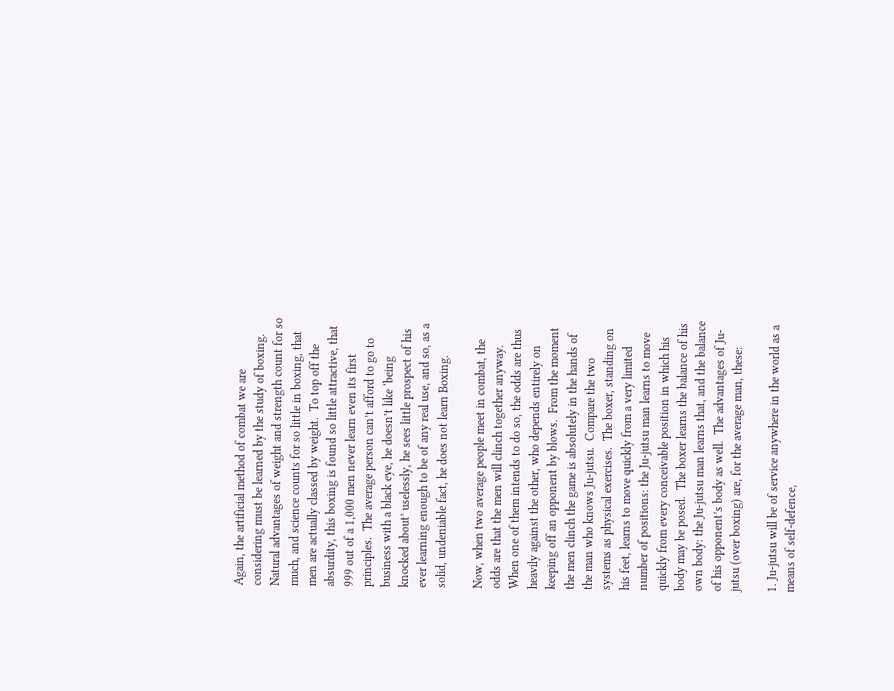Again, the artificial method of combat we are considering must be learned by the study of boxing.  Natural advantages of weight and strength count for so much, and science counts for so little in boxing, that men are actually classed by weight.  To top off the absurdity, this boxing is found so little attractive, that 999 out of a 1,000 men never learn even its first principles.  The average person can’t afford to go to business with a black eye, he doesn’t like ‘being knocked about’ uselessly, he sees little prospect of his ever learning enough to be of any real use, and so, as a solid, undeniable fact, he does not learn Boxing.

Now, when two average people meet in combat, the odds are that the men will clinch together anyway.  When one of them intends to do so, the odds are thus heavily against the other, who depends entirely on keeping off an opponent by blows.  From the moment the men clinch the game is absolutely in the hands of the man who knows Ju-jutsu.  Compare the two systems as physical exercises.  The boxer, standing on his feet, learns to move quickly from a very limited number of positions: the Ju-jutsu man learns to move quickly from every conceivable position in which his body may be posed.  The boxer learns the balance of his own body: the Ju-jutsu man learns that, and the balance of his opponent’s body as well.  The advantages of Ju-jutsu (over boxing) are, for the average man, these:

1. Ju-jutsu will be of service anywhere in the world as a means of self-defence,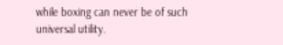while boxing can never be of such universal utility.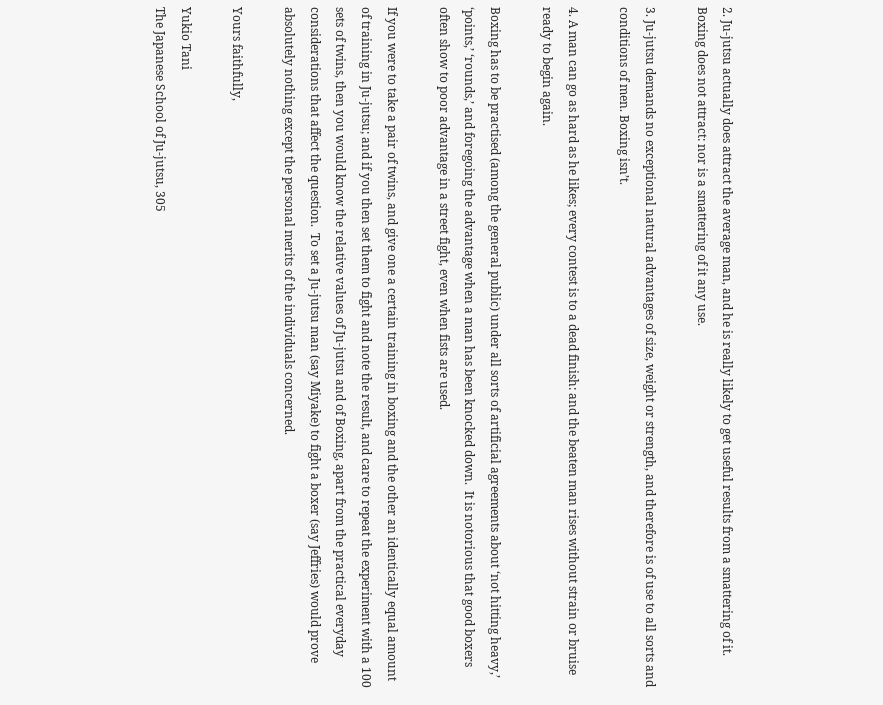2. Ju-jutsu actually does attract the average man, and he is really likely to get useful results from a smattering of it.  Boxing does not attract: nor is a smattering of it any use.

3. Ju-jutsu demands no exceptional natural advantages of size, weight or strength, and therefore is of use to all sorts and conditions of men. Boxing isn’t.

4. A man can go as hard as he likes; every contest is to a dead finish: and the beaten man rises without strain or bruise ready to begin again.

Boxing has to be practised (among the general public) under all sorts of artificial agreements about ‘not hitting heavy,’ ‘points,’ ‘rounds,’ and foregoing the advantage when a man has been knocked down.  It is notorious that good boxers often show to poor advantage in a street fight, even when fists are used.

If you were to take a pair of twins, and give one a certain training in boxing and the other an identically equal amount of training in Ju-jutsu; and if you then set them to fight and note the result, and care to repeat the experiment with a 100 sets of twins, then you would know the relative values of Ju-jutsu and of Boxing, apart from the practical everyday considerations that affect the question.  To set a Ju-jutsu man (say Miyake) to fight a boxer (say Jeffries) would prove absolutely nothing except the personal merits of the individuals concerned.

Yours faithfully,

Yukio Tani
The Japanese School of Ju-jutsu, 305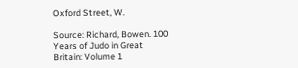Oxford Street, W.

Source: Richard, Bowen. 100 Years of Judo in Great Britain: Volume 1